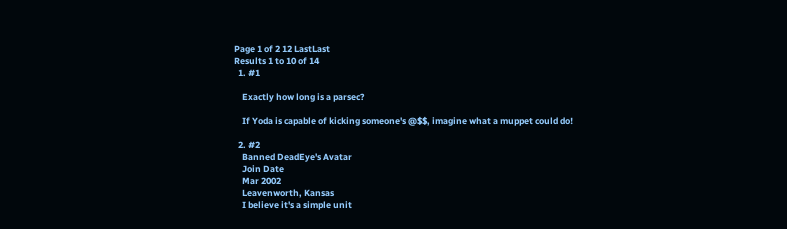Page 1 of 2 12 LastLast
Results 1 to 10 of 14
  1. #1

    Exactly how long is a parsec?

    If Yoda is capable of kicking someone's @$$, imagine what a muppet could do!

  2. #2
    Banned DeadEye's Avatar
    Join Date
    Mar 2002
    Leavenworth, Kansas
    I believe it's a simple unit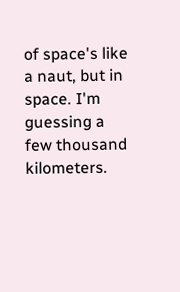of space's like a naut, but in space. I'm guessing a few thousand kilometers.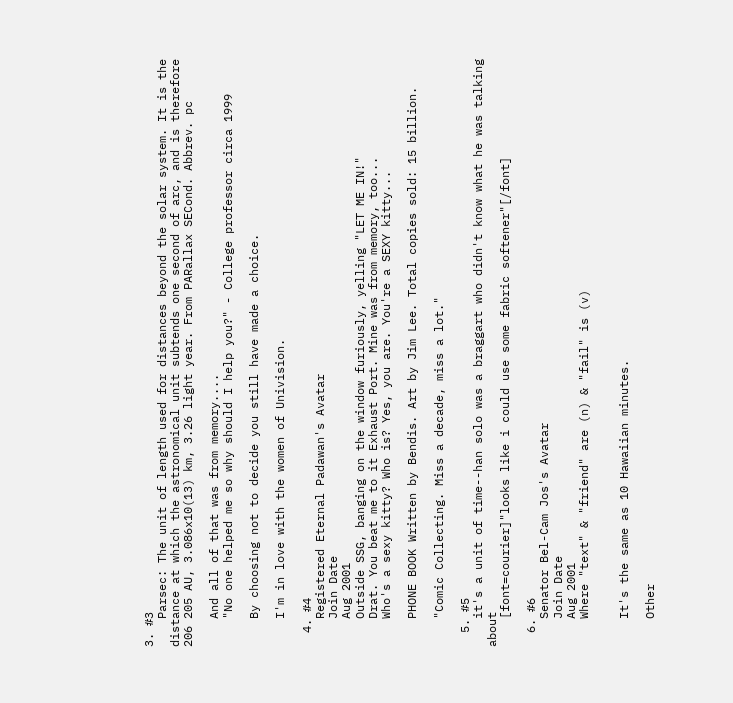3. #3
    Parsec: The unit of length used for distances beyond the solar system. It is the distance at which the astronomical unit subtends one second of arc, and is therefore 206 205 AU, 3.086x10(13) km, 3.26 light year. From PARallax SECond. Abbrev. pc

    And all of that was from memory....
    "No one helped me so why should I help you?" - College professor circa 1999

    By choosing not to decide you still have made a choice.

    I'm in love with the women of Univision.

  4. #4
    Registered Eternal Padawan's Avatar
    Join Date
    Aug 2001
    Outside SSG, banging on the window furiously, yelling "LET ME IN!"
    Drat. You beat me to it Exhaust Port. Mine was from memory, too...
    Who's a sexy kitty? Who is? Yes, you are. You're a SEXY kitty...

    PHONE BOOK Written by Bendis. Art by Jim Lee. Total copies sold: 15 billion.

    "Comic Collecting. Miss a decade, miss a lot."

  5. #5
    it's a unit of time--han solo was a braggart who didn't know what he was talking about
    [font=courier]"looks like i could use some fabric softener"[/font]

  6. #6
    Senator Bel-Cam Jos's Avatar
    Join Date
    Aug 2001
    Where "text" & "friend" are (n) & "fail" is (v)


    It's the same as 10 Hawaiian minutes.

    Other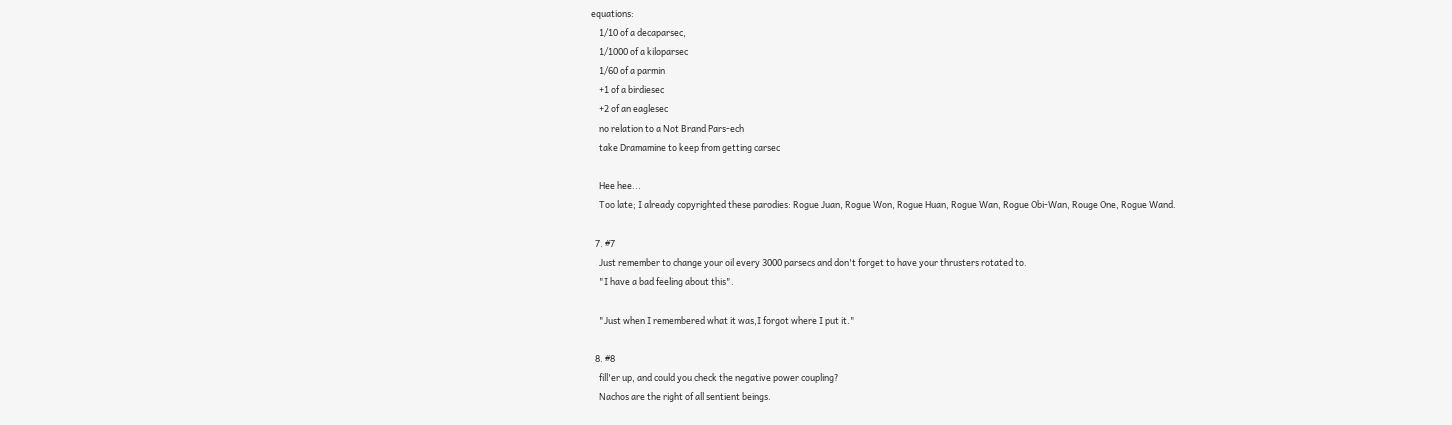equations:
    1/10 of a decaparsec,
    1/1000 of a kiloparsec
    1/60 of a parmin
    +1 of a birdiesec
    +2 of an eaglesec
    no relation to a Not Brand Pars-ech
    take Dramamine to keep from getting carsec

    Hee hee...
    Too late; I already copyrighted these parodies: Rogue Juan, Rogue Won, Rogue Huan, Rogue Wan, Rogue Obi-Wan, Rouge One, Rogue Wand.

  7. #7
    Just remember to change your oil every 3000 parsecs and don't forget to have your thrusters rotated to.
    "I have a bad feeling about this".

    "Just when I remembered what it was,I forgot where I put it."

  8. #8
    fill'er up, and could you check the negative power coupling?
    Nachos are the right of all sentient beings.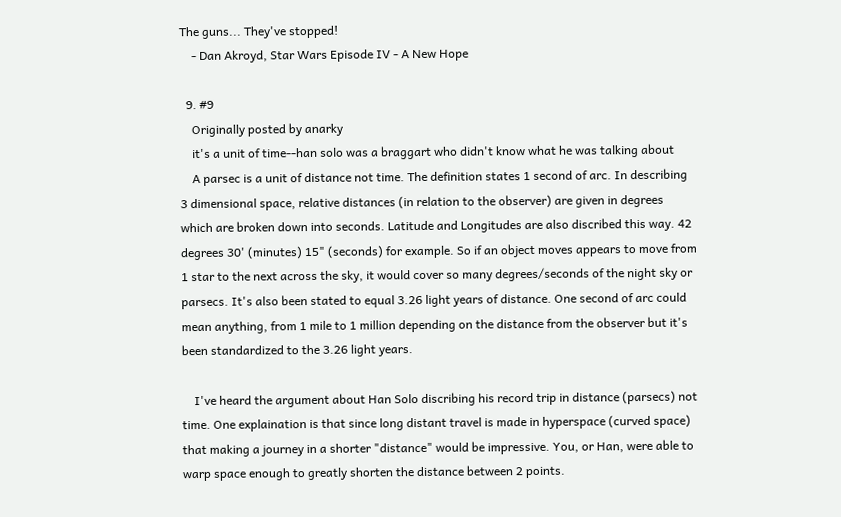The guns... They've stopped!
    - Dan Akroyd, Star Wars Episode IV - A New Hope

  9. #9
    Originally posted by anarky
    it's a unit of time--han solo was a braggart who didn't know what he was talking about
    A parsec is a unit of distance not time. The definition states 1 second of arc. In describing 3 dimensional space, relative distances (in relation to the observer) are given in degrees which are broken down into seconds. Latitude and Longitudes are also discribed this way. 42 degrees 30' (minutes) 15" (seconds) for example. So if an object moves appears to move from 1 star to the next across the sky, it would cover so many degrees/seconds of the night sky or parsecs. It's also been stated to equal 3.26 light years of distance. One second of arc could mean anything, from 1 mile to 1 million depending on the distance from the observer but it's been standardized to the 3.26 light years.

    I've heard the argument about Han Solo discribing his record trip in distance (parsecs) not time. One explaination is that since long distant travel is made in hyperspace (curved space) that making a journey in a shorter "distance" would be impressive. You, or Han, were able to warp space enough to greatly shorten the distance between 2 points.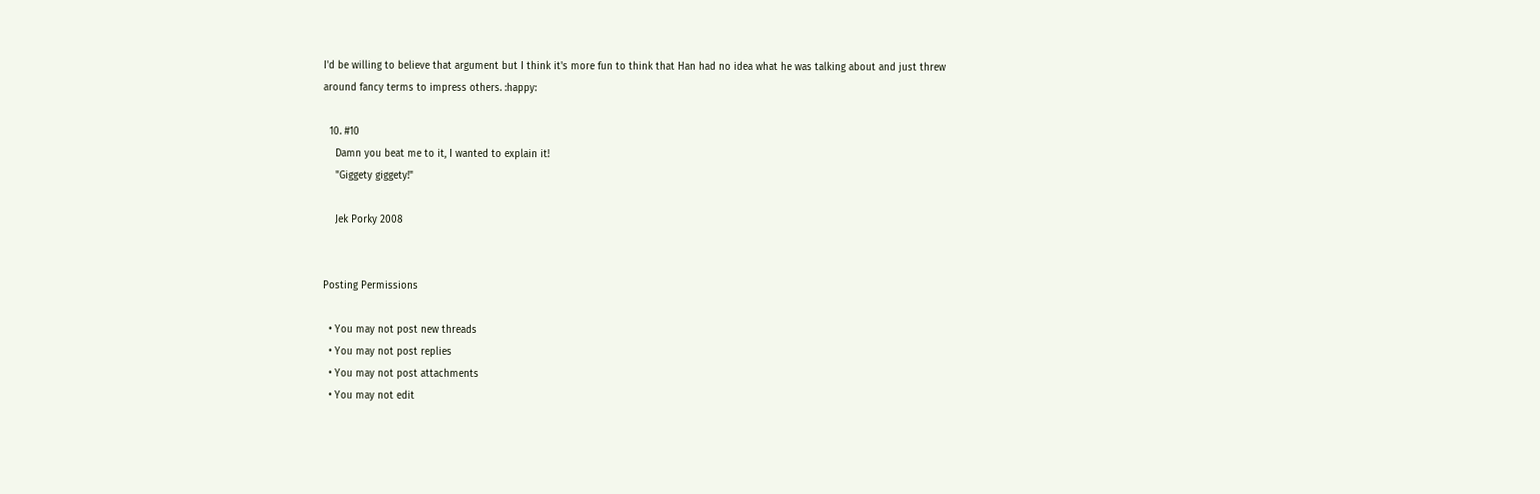I'd be willing to believe that argument but I think it's more fun to think that Han had no idea what he was talking about and just threw around fancy terms to impress others. :happy:

  10. #10
    Damn you beat me to it, I wanted to explain it!
    "Giggety giggety!"

    Jek Porky 2008


Posting Permissions

  • You may not post new threads
  • You may not post replies
  • You may not post attachments
  • You may not edit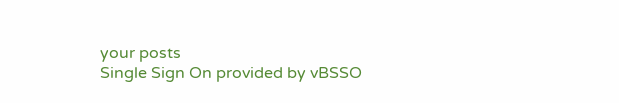your posts
Single Sign On provided by vBSSO